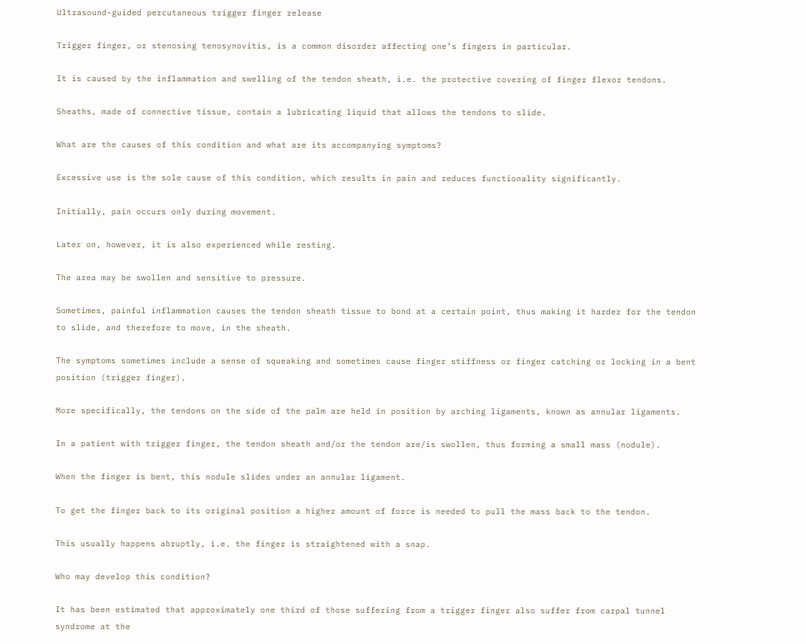Ultrasound-guided percutaneous trigger finger release

Trigger finger, or stenosing tenosynovitis, is a common disorder affecting one’s fingers in particular.

It is caused by the inflammation and swelling of the tendon sheath, i.e. the protective covering of finger flexor tendons.

Sheaths, made of connective tissue, contain a lubricating liquid that allows the tendons to slide.

What are the causes of this condition and what are its accompanying symptoms?

Excessive use is the sole cause of this condition, which results in pain and reduces functionality significantly.

Initially, pain occurs only during movement.

Later on, however, it is also experienced while resting.

The area may be swollen and sensitive to pressure.

Sometimes, painful inflammation causes the tendon sheath tissue to bond at a certain point, thus making it harder for the tendon to slide, and therefore to move, in the sheath.

The symptoms sometimes include a sense of squeaking and sometimes cause finger stiffness or finger catching or locking in a bent position (trigger finger).

More specifically, the tendons on the side of the palm are held in position by arching ligaments, known as annular ligaments.

In a patient with trigger finger, the tendon sheath and/or the tendon are/is swollen, thus forming a small mass (nodule).

When the finger is bent, this nodule slides under an annular ligament.

To get the finger back to its original position a higher amount of force is needed to pull the mass back to the tendon.

This usually happens abruptly, i.e. the finger is straightened with a snap.

Who may develop this condition?

It has been estimated that approximately one third of those suffering from a trigger finger also suffer from carpal tunnel syndrome at the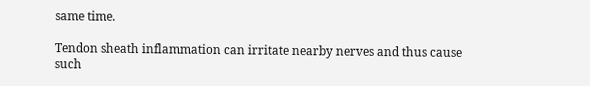same time.

Tendon sheath inflammation can irritate nearby nerves and thus cause such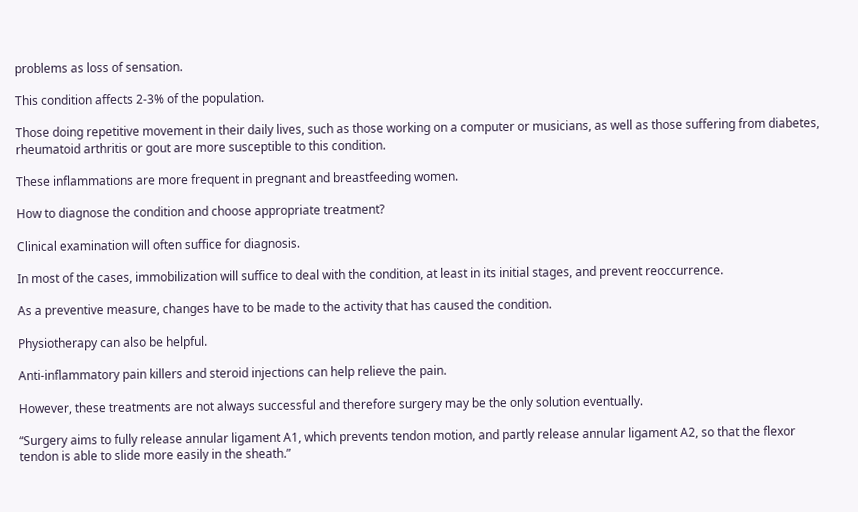problems as loss of sensation.

This condition affects 2-3% of the population.

Those doing repetitive movement in their daily lives, such as those working on a computer or musicians, as well as those suffering from diabetes, rheumatoid arthritis or gout are more susceptible to this condition.

These inflammations are more frequent in pregnant and breastfeeding women.

How to diagnose the condition and choose appropriate treatment?

Clinical examination will often suffice for diagnosis.

In most of the cases, immobilization will suffice to deal with the condition, at least in its initial stages, and prevent reoccurrence.

As a preventive measure, changes have to be made to the activity that has caused the condition.

Physiotherapy can also be helpful.

Anti-inflammatory pain killers and steroid injections can help relieve the pain.

However, these treatments are not always successful and therefore surgery may be the only solution eventually.

“Surgery aims to fully release annular ligament A1, which prevents tendon motion, and partly release annular ligament A2, so that the flexor tendon is able to slide more easily in the sheath.”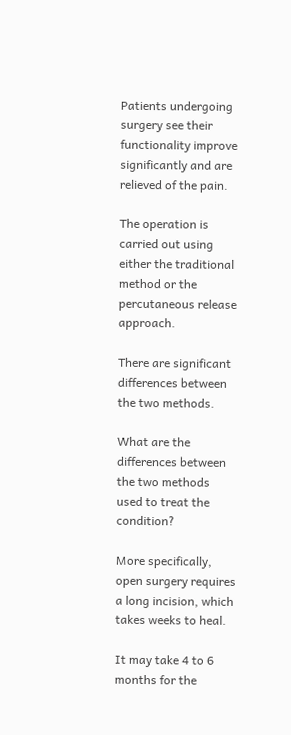Patients undergoing surgery see their functionality improve significantly and are relieved of the pain.

The operation is carried out using either the traditional method or the percutaneous release approach.

There are significant differences between the two methods.

What are the differences between the two methods used to treat the condition?

More specifically, open surgery requires a long incision, which takes weeks to heal.

It may take 4 to 6 months for the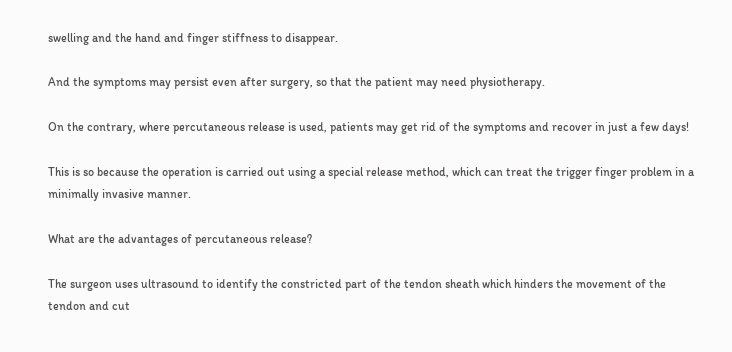swelling and the hand and finger stiffness to disappear.

And the symptoms may persist even after surgery, so that the patient may need physiotherapy.

On the contrary, where percutaneous release is used, patients may get rid of the symptoms and recover in just a few days!

This is so because the operation is carried out using a special release method, which can treat the trigger finger problem in a minimally invasive manner.

What are the advantages of percutaneous release?

The surgeon uses ultrasound to identify the constricted part of the tendon sheath which hinders the movement of the tendon and cut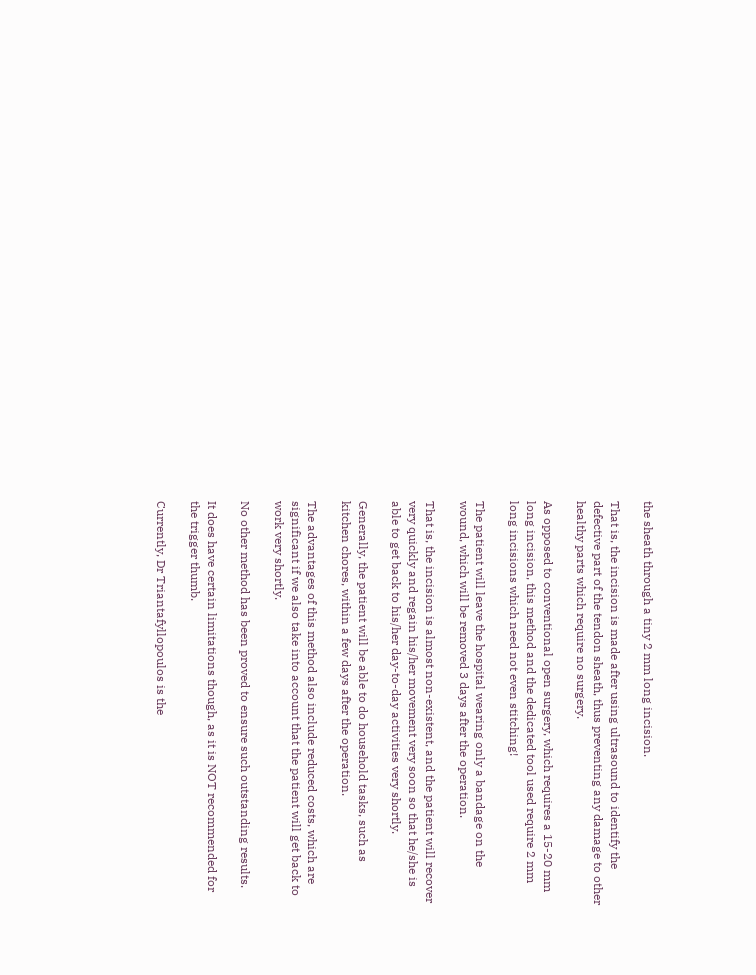the sheath through a tiny 2 mm long incision.

That is, the incision is made after using ultrasound to identify the defective part of the tendon sheath, thus preventing any damage to other healthy parts which require no surgery.

As opposed to conventional open surgery, which requires a 15-20 mm long incision, this method and the dedicated tool used require 2 mm long incisions which need not even stitching!

The patient will leave the hospital wearing only a bandage on the wound, which will be removed 3 days after the operation.

That is, the incision is almost non-existent, and the patient will recover very quickly and regain his/her movement very soon so that he/she is able to get back to his/her day-to-day activities very shortly.

Generally, the patient will be able to do household tasks, such as kitchen chores, within a few days after the operation.

The advantages of this method also include reduced costs, which are significant if we also take into account that the patient will get back to work very shortly.

No other method has been proved to ensure such outstanding results.

It does have certain limitations though, as it is NOT recommended for the trigger thumb.

Currently, Dr Triantafyllopoulos is the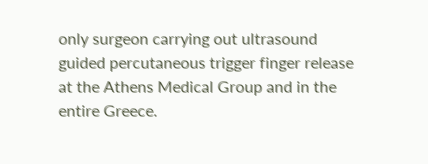only surgeon carrying out ultrasound guided percutaneous trigger finger release at the Athens Medical Group and in the entire Greece.